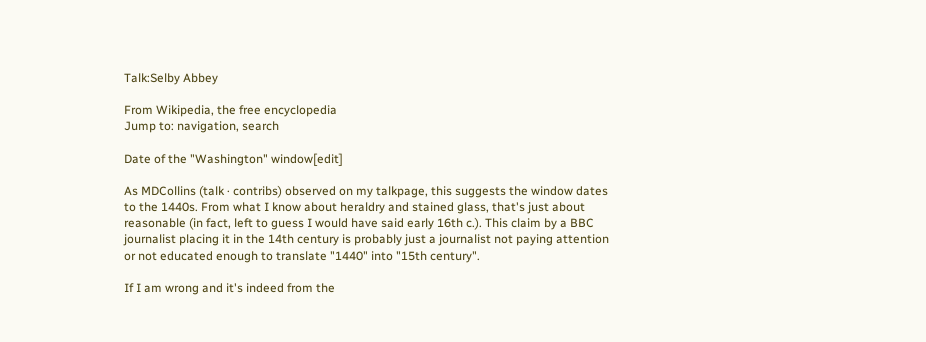Talk:Selby Abbey

From Wikipedia, the free encyclopedia
Jump to: navigation, search

Date of the "Washington" window[edit]

As MDCollins (talk · contribs) observed on my talkpage, this suggests the window dates to the 1440s. From what I know about heraldry and stained glass, that's just about reasonable (in fact, left to guess I would have said early 16th c.). This claim by a BBC journalist placing it in the 14th century is probably just a journalist not paying attention or not educated enough to translate "1440" into "15th century".

If I am wrong and it's indeed from the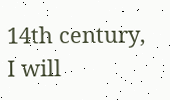14th century, I will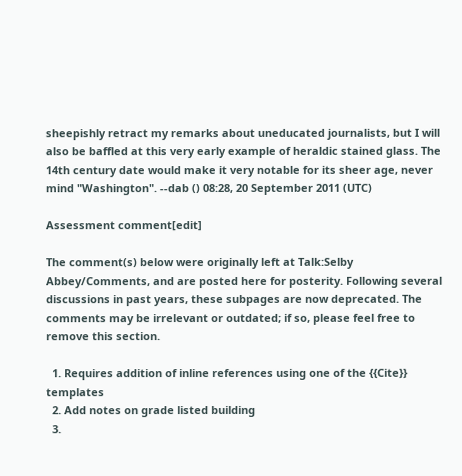sheepishly retract my remarks about uneducated journalists, but I will also be baffled at this very early example of heraldic stained glass. The 14th century date would make it very notable for its sheer age, never mind "Washington". --dab () 08:28, 20 September 2011 (UTC)

Assessment comment[edit]

The comment(s) below were originally left at Talk:Selby Abbey/Comments, and are posted here for posterity. Following several discussions in past years, these subpages are now deprecated. The comments may be irrelevant or outdated; if so, please feel free to remove this section.

  1. Requires addition of inline references using one of the {{Cite}} templates
  2. Add notes on grade listed building
  3.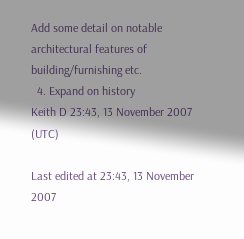Add some detail on notable architectural features of building/furnishing etc.
  4. Expand on history
Keith D 23:43, 13 November 2007 (UTC)

Last edited at 23:43, 13 November 2007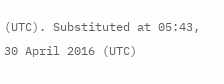(UTC). Substituted at 05:43, 30 April 2016 (UTC)